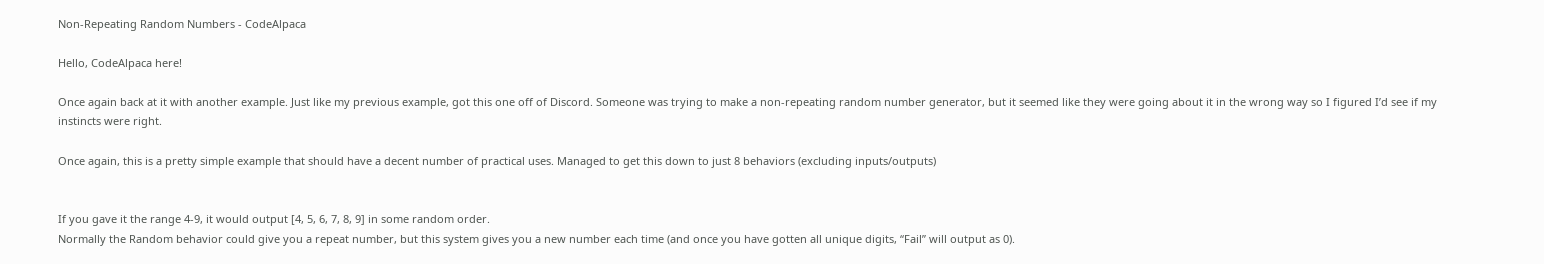Non-Repeating Random Numbers - CodeAlpaca

Hello, CodeAlpaca here!

Once again back at it with another example. Just like my previous example, got this one off of Discord. Someone was trying to make a non-repeating random number generator, but it seemed like they were going about it in the wrong way so I figured I’d see if my instincts were right.

Once again, this is a pretty simple example that should have a decent number of practical uses. Managed to get this down to just 8 behaviors (excluding inputs/outputs)


If you gave it the range 4-9, it would output [4, 5, 6, 7, 8, 9] in some random order.
Normally the Random behavior could give you a repeat number, but this system gives you a new number each time (and once you have gotten all unique digits, “Fail” will output as 0).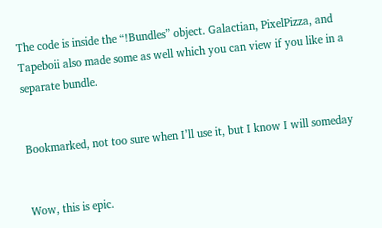The code is inside the “!Bundles” object. Galactian, PixelPizza, and Tapeboii also made some as well which you can view if you like in a separate bundle.


Bookmarked, not too sure when I’ll use it, but I know I will someday


Wow, this is epic.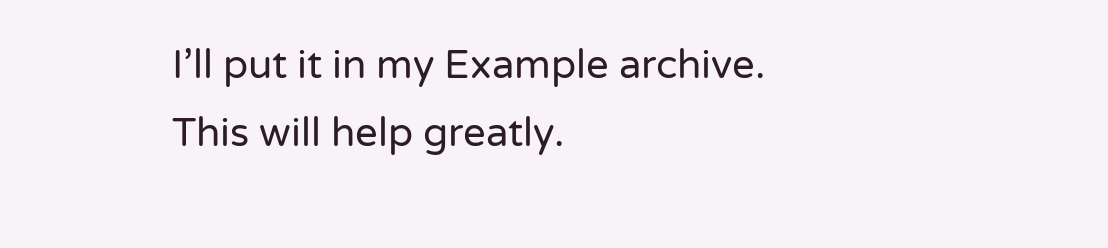I’ll put it in my Example archive. This will help greatly.